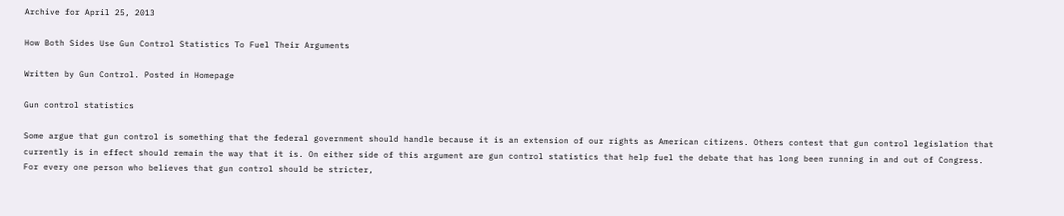Archive for April 25, 2013

How Both Sides Use Gun Control Statistics To Fuel Their Arguments

Written by Gun Control. Posted in Homepage

Gun control statistics

Some argue that gun control is something that the federal government should handle because it is an extension of our rights as American citizens. Others contest that gun control legislation that currently is in effect should remain the way that it is. On either side of this argument are gun control statistics that help fuel the debate that has long been running in and out of Congress. For every one person who believes that gun control should be stricter,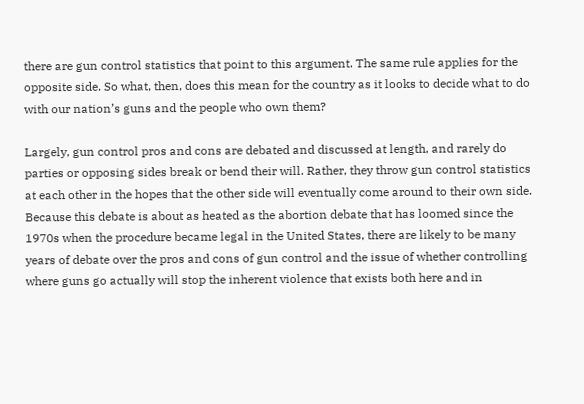there are gun control statistics that point to this argument. The same rule applies for the opposite side. So what, then, does this mean for the country as it looks to decide what to do with our nation’s guns and the people who own them?

Largely, gun control pros and cons are debated and discussed at length, and rarely do parties or opposing sides break or bend their will. Rather, they throw gun control statistics at each other in the hopes that the other side will eventually come around to their own side. Because this debate is about as heated as the abortion debate that has loomed since the 1970s when the procedure became legal in the United States, there are likely to be many years of debate over the pros and cons of gun control and the issue of whether controlling where guns go actually will stop the inherent violence that exists both here and in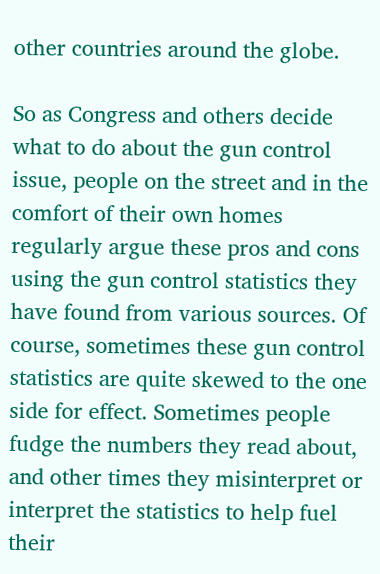other countries around the globe.

So as Congress and others decide what to do about the gun control issue, people on the street and in the comfort of their own homes regularly argue these pros and cons using the gun control statistics they have found from various sources. Of course, sometimes these gun control statistics are quite skewed to the one side for effect. Sometimes people fudge the numbers they read about, and other times they misinterpret or interpret the statistics to help fuel their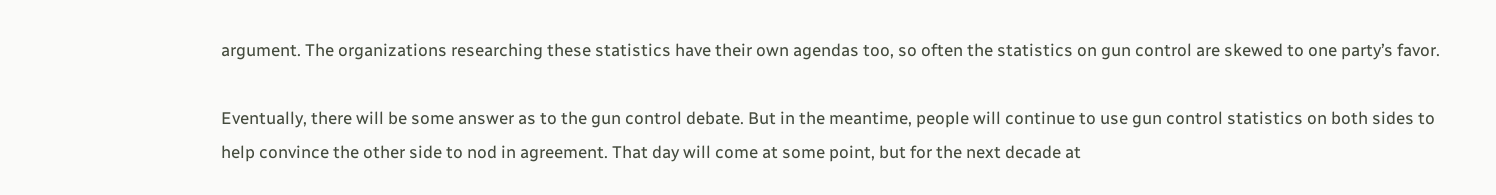argument. The organizations researching these statistics have their own agendas too, so often the statistics on gun control are skewed to one party’s favor.

Eventually, there will be some answer as to the gun control debate. But in the meantime, people will continue to use gun control statistics on both sides to help convince the other side to nod in agreement. That day will come at some point, but for the next decade at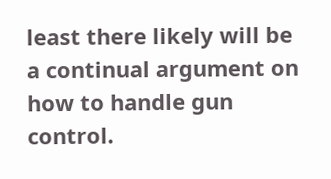least there likely will be a continual argument on how to handle gun control.